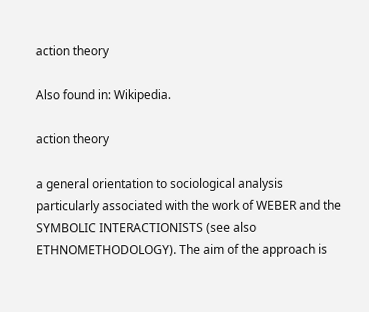action theory

Also found in: Wikipedia.

action theory

a general orientation to sociological analysis particularly associated with the work of WEBER and the SYMBOLIC INTERACTIONISTS (see also ETHNOMETHODOLOGY). The aim of the approach is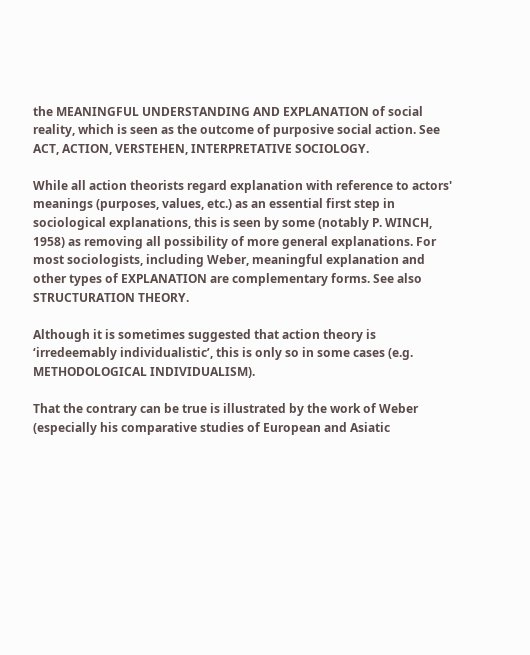the MEANINGFUL UNDERSTANDING AND EXPLANATION of social reality, which is seen as the outcome of purposive social action. See ACT, ACTION, VERSTEHEN, INTERPRETATIVE SOCIOLOGY.

While all action theorists regard explanation with reference to actors' meanings (purposes, values, etc.) as an essential first step in sociological explanations, this is seen by some (notably P. WINCH, 1958) as removing all possibility of more general explanations. For most sociologists, including Weber, meaningful explanation and other types of EXPLANATION are complementary forms. See also STRUCTURATION THEORY.

Although it is sometimes suggested that action theory is ‘irredeemably individualistic’, this is only so in some cases (e.g. METHODOLOGICAL INDIVIDUALISM).

That the contrary can be true is illustrated by the work of Weber (especially his comparative studies of European and Asiatic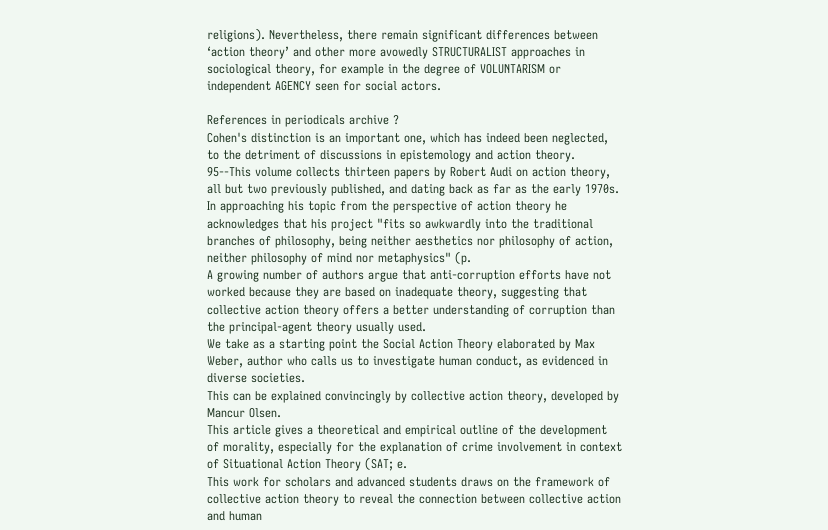religions). Nevertheless, there remain significant differences between ‘action theory’ and other more avowedly STRUCTURALIST approaches in sociological theory, for example in the degree of VOLUNTARISM or independent AGENCY seen for social actors.

References in periodicals archive ?
Cohen's distinction is an important one, which has indeed been neglected, to the detriment of discussions in epistemology and action theory.
95--This volume collects thirteen papers by Robert Audi on action theory, all but two previously published, and dating back as far as the early 1970s.
In approaching his topic from the perspective of action theory he acknowledges that his project "fits so awkwardly into the traditional branches of philosophy, being neither aesthetics nor philosophy of action, neither philosophy of mind nor metaphysics" (p.
A growing number of authors argue that anti-corruption efforts have not worked because they are based on inadequate theory, suggesting that collective action theory offers a better understanding of corruption than the principal-agent theory usually used.
We take as a starting point the Social Action Theory elaborated by Max Weber, author who calls us to investigate human conduct, as evidenced in diverse societies.
This can be explained convincingly by collective action theory, developed by Mancur Olsen.
This article gives a theoretical and empirical outline of the development of morality, especially for the explanation of crime involvement in context of Situational Action Theory (SAT; e.
This work for scholars and advanced students draws on the framework of collective action theory to reveal the connection between collective action and human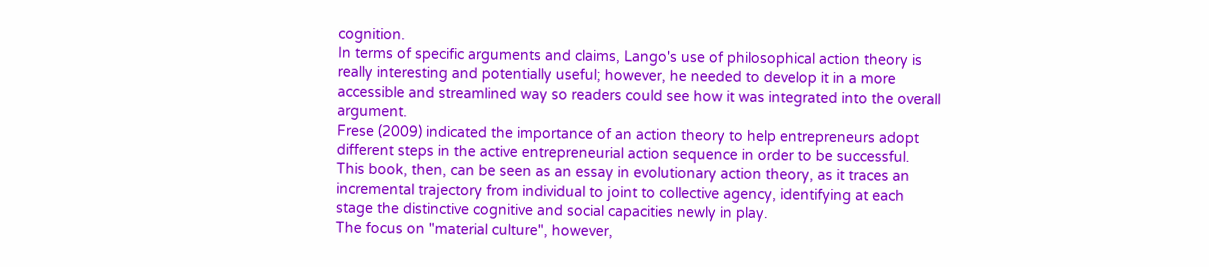cognition.
In terms of specific arguments and claims, Lango's use of philosophical action theory is really interesting and potentially useful; however, he needed to develop it in a more accessible and streamlined way so readers could see how it was integrated into the overall argument.
Frese (2009) indicated the importance of an action theory to help entrepreneurs adopt different steps in the active entrepreneurial action sequence in order to be successful.
This book, then, can be seen as an essay in evolutionary action theory, as it traces an incremental trajectory from individual to joint to collective agency, identifying at each stage the distinctive cognitive and social capacities newly in play.
The focus on "material culture", however,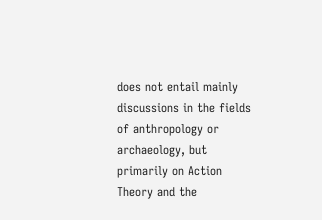does not entail mainly discussions in the fields of anthropology or archaeology, but primarily on Action Theory and the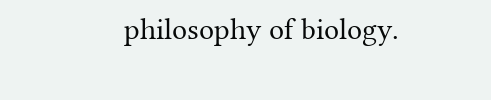philosophy of biology.